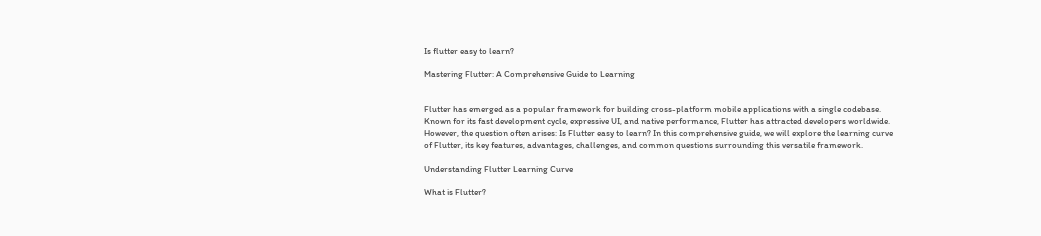Is flutter easy to learn?

Mastering Flutter: A Comprehensive Guide to Learning


Flutter has emerged as a popular framework for building cross-platform mobile applications with a single codebase. Known for its fast development cycle, expressive UI, and native performance, Flutter has attracted developers worldwide. However, the question often arises: Is Flutter easy to learn? In this comprehensive guide, we will explore the learning curve of Flutter, its key features, advantages, challenges, and common questions surrounding this versatile framework.

Understanding Flutter Learning Curve

What is Flutter?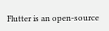Flutter is an open-source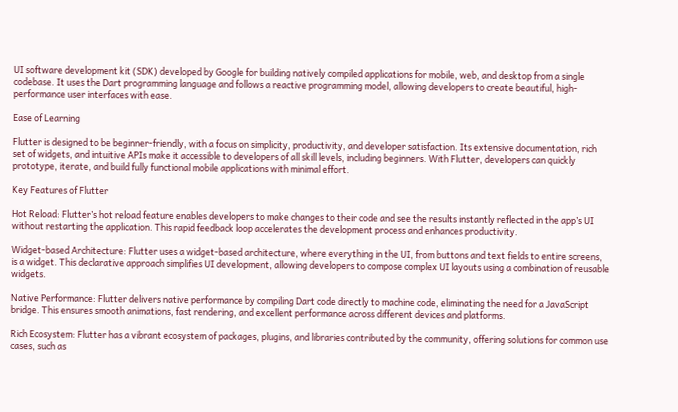UI software development kit (SDK) developed by Google for building natively compiled applications for mobile, web, and desktop from a single codebase. It uses the Dart programming language and follows a reactive programming model, allowing developers to create beautiful, high-performance user interfaces with ease.

Ease of Learning

Flutter is designed to be beginner-friendly, with a focus on simplicity, productivity, and developer satisfaction. Its extensive documentation, rich set of widgets, and intuitive APIs make it accessible to developers of all skill levels, including beginners. With Flutter, developers can quickly prototype, iterate, and build fully functional mobile applications with minimal effort.

Key Features of Flutter

Hot Reload: Flutter’s hot reload feature enables developers to make changes to their code and see the results instantly reflected in the app’s UI without restarting the application. This rapid feedback loop accelerates the development process and enhances productivity.

Widget-based Architecture: Flutter uses a widget-based architecture, where everything in the UI, from buttons and text fields to entire screens, is a widget. This declarative approach simplifies UI development, allowing developers to compose complex UI layouts using a combination of reusable widgets.

Native Performance: Flutter delivers native performance by compiling Dart code directly to machine code, eliminating the need for a JavaScript bridge. This ensures smooth animations, fast rendering, and excellent performance across different devices and platforms.

Rich Ecosystem: Flutter has a vibrant ecosystem of packages, plugins, and libraries contributed by the community, offering solutions for common use cases, such as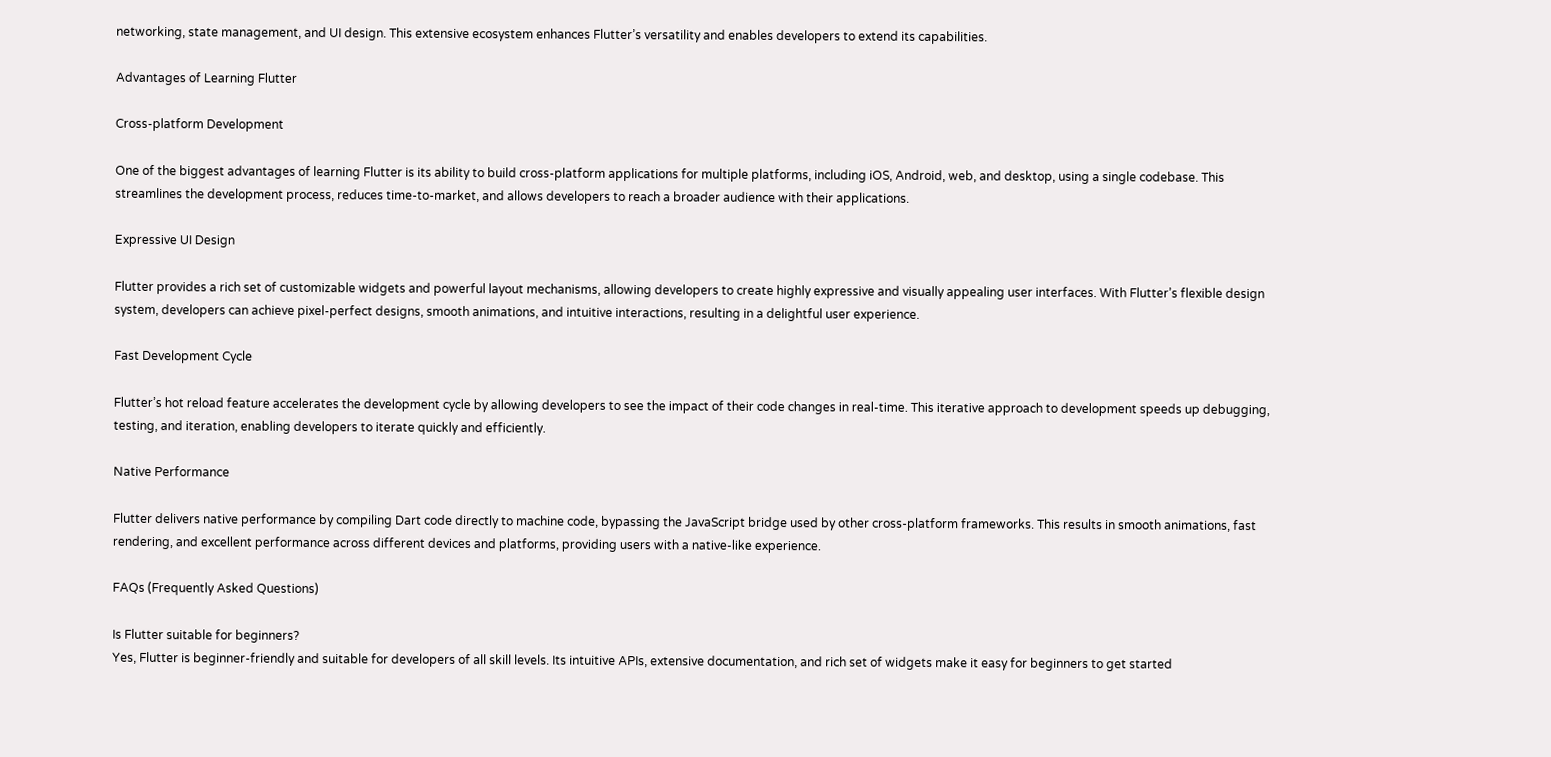networking, state management, and UI design. This extensive ecosystem enhances Flutter’s versatility and enables developers to extend its capabilities.

Advantages of Learning Flutter

Cross-platform Development

One of the biggest advantages of learning Flutter is its ability to build cross-platform applications for multiple platforms, including iOS, Android, web, and desktop, using a single codebase. This streamlines the development process, reduces time-to-market, and allows developers to reach a broader audience with their applications.

Expressive UI Design

Flutter provides a rich set of customizable widgets and powerful layout mechanisms, allowing developers to create highly expressive and visually appealing user interfaces. With Flutter’s flexible design system, developers can achieve pixel-perfect designs, smooth animations, and intuitive interactions, resulting in a delightful user experience.

Fast Development Cycle

Flutter’s hot reload feature accelerates the development cycle by allowing developers to see the impact of their code changes in real-time. This iterative approach to development speeds up debugging, testing, and iteration, enabling developers to iterate quickly and efficiently.

Native Performance

Flutter delivers native performance by compiling Dart code directly to machine code, bypassing the JavaScript bridge used by other cross-platform frameworks. This results in smooth animations, fast rendering, and excellent performance across different devices and platforms, providing users with a native-like experience.

FAQs (Frequently Asked Questions)

Is Flutter suitable for beginners?
Yes, Flutter is beginner-friendly and suitable for developers of all skill levels. Its intuitive APIs, extensive documentation, and rich set of widgets make it easy for beginners to get started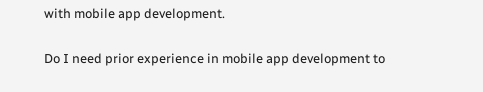with mobile app development.

Do I need prior experience in mobile app development to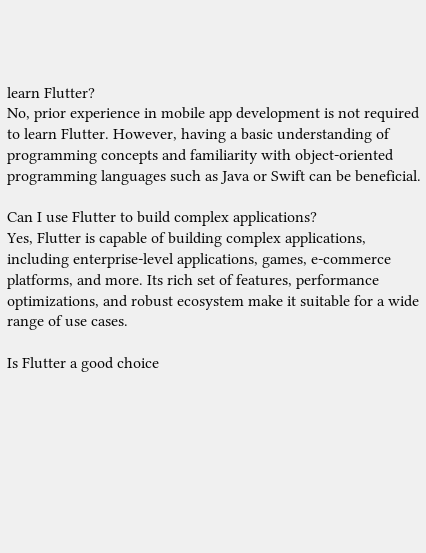learn Flutter?
No, prior experience in mobile app development is not required to learn Flutter. However, having a basic understanding of programming concepts and familiarity with object-oriented programming languages such as Java or Swift can be beneficial.

Can I use Flutter to build complex applications?
Yes, Flutter is capable of building complex applications, including enterprise-level applications, games, e-commerce platforms, and more. Its rich set of features, performance optimizations, and robust ecosystem make it suitable for a wide range of use cases.

Is Flutter a good choice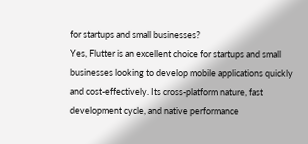for startups and small businesses?
Yes, Flutter is an excellent choice for startups and small businesses looking to develop mobile applications quickly and cost-effectively. Its cross-platform nature, fast development cycle, and native performance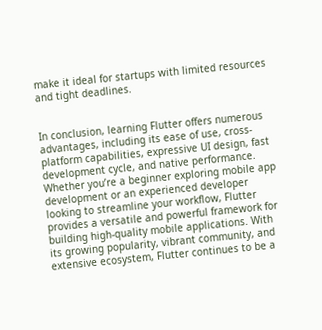make it ideal for startups with limited resources and tight deadlines.


In conclusion, learning Flutter offers numerous advantages, including its ease of use, cross-platform capabilities, expressive UI design, fast development cycle, and native performance. Whether you’re a beginner exploring mobile app development or an experienced developer looking to streamline your workflow, Flutter provides a versatile and powerful framework for building high-quality mobile applications. With its growing popularity, vibrant community, and extensive ecosystem, Flutter continues to be a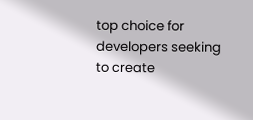top choice for developers seeking to create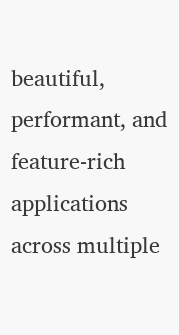beautiful, performant, and feature-rich applications across multiple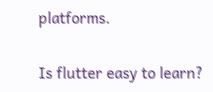platforms.

Is flutter easy to learn?